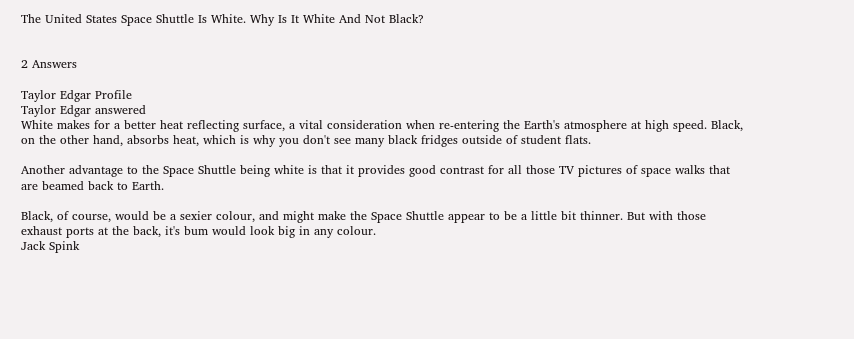The United States Space Shuttle Is White. Why Is It White And Not Black?


2 Answers

Taylor Edgar Profile
Taylor Edgar answered
White makes for a better heat reflecting surface, a vital consideration when re-entering the Earth's atmosphere at high speed. Black, on the other hand, absorbs heat, which is why you don't see many black fridges outside of student flats.

Another advantage to the Space Shuttle being white is that it provides good contrast for all those TV pictures of space walks that are beamed back to Earth.

Black, of course, would be a sexier colour, and might make the Space Shuttle appear to be a little bit thinner. But with those exhaust ports at the back, it's bum would look big in any colour.
Jack Spink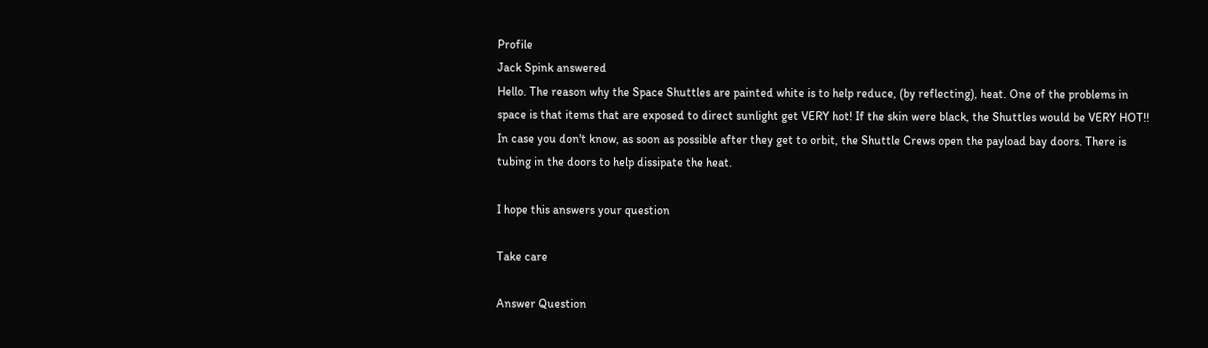Profile
Jack Spink answered
Hello. The reason why the Space Shuttles are painted white is to help reduce, (by reflecting), heat. One of the problems in space is that items that are exposed to direct sunlight get VERY hot! If the skin were black, the Shuttles would be VERY HOT!!  In case you don't know, as soon as possible after they get to orbit, the Shuttle Crews open the payload bay doors. There is tubing in the doors to help dissipate the heat.

I hope this answers your question

Take care

Answer Question